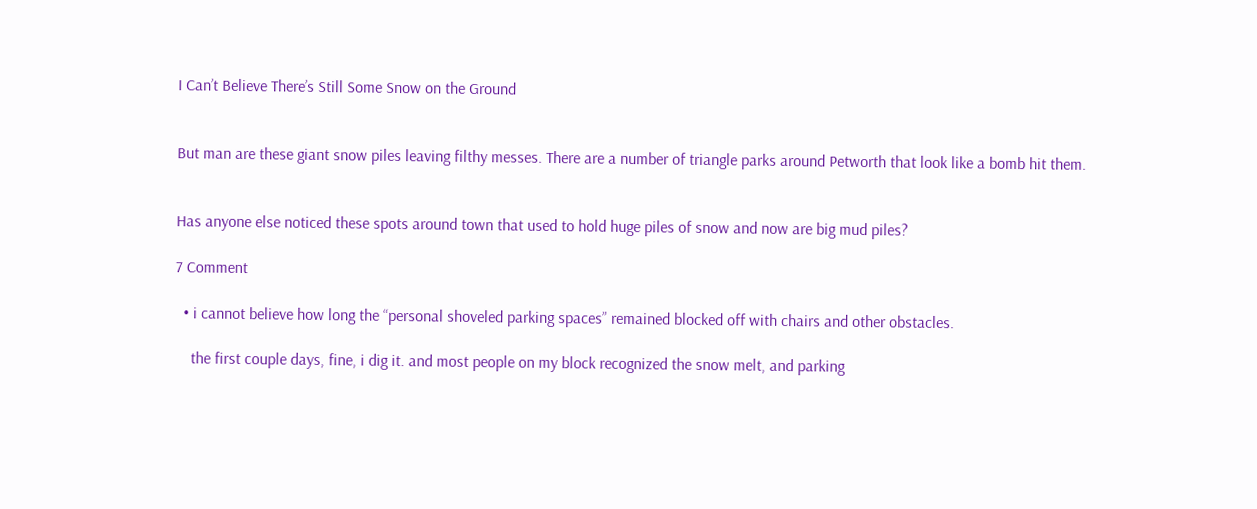I Can’t Believe There’s Still Some Snow on the Ground


But man are these giant snow piles leaving filthy messes. There are a number of triangle parks around Petworth that look like a bomb hit them.


Has anyone else noticed these spots around town that used to hold huge piles of snow and now are big mud piles?

7 Comment

  • i cannot believe how long the “personal shoveled parking spaces” remained blocked off with chairs and other obstacles.

    the first couple days, fine, i dig it. and most people on my block recognized the snow melt, and parking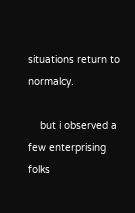situations return to normalcy.

    but i observed a few enterprising folks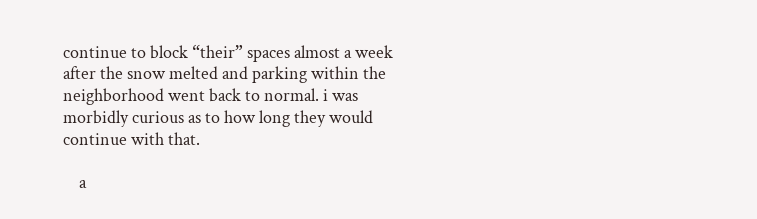continue to block “their” spaces almost a week after the snow melted and parking within the neighborhood went back to normal. i was morbidly curious as to how long they would continue with that.

    a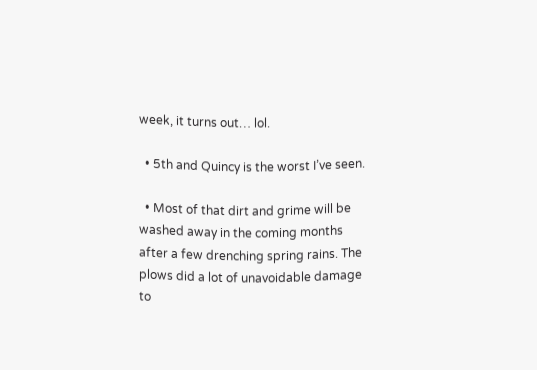week, it turns out… lol.

  • 5th and Quincy is the worst I’ve seen.

  • Most of that dirt and grime will be washed away in the coming months after a few drenching spring rains. The plows did a lot of unavoidable damage to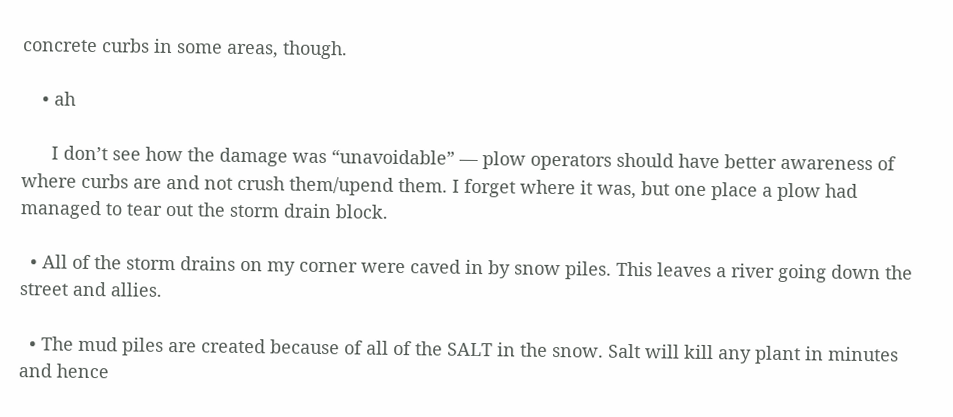concrete curbs in some areas, though.

    • ah

      I don’t see how the damage was “unavoidable” — plow operators should have better awareness of where curbs are and not crush them/upend them. I forget where it was, but one place a plow had managed to tear out the storm drain block.

  • All of the storm drains on my corner were caved in by snow piles. This leaves a river going down the street and allies.

  • The mud piles are created because of all of the SALT in the snow. Salt will kill any plant in minutes and hence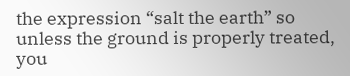the expression “salt the earth” so unless the ground is properly treated, you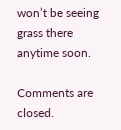won’t be seeing grass there anytime soon.

Comments are closed.